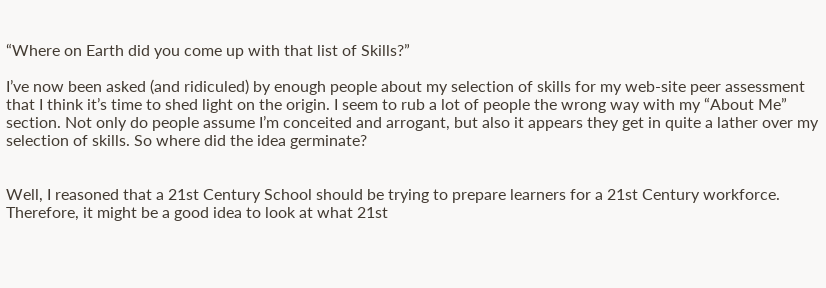“Where on Earth did you come up with that list of Skills?”

I’ve now been asked (and ridiculed) by enough people about my selection of skills for my web-site peer assessment that I think it’s time to shed light on the origin. I seem to rub a lot of people the wrong way with my “About Me” section. Not only do people assume I’m conceited and arrogant, but also it appears they get in quite a lather over my selection of skills. So where did the idea germinate?


Well, I reasoned that a 21st Century School should be trying to prepare learners for a 21st Century workforce. Therefore, it might be a good idea to look at what 21st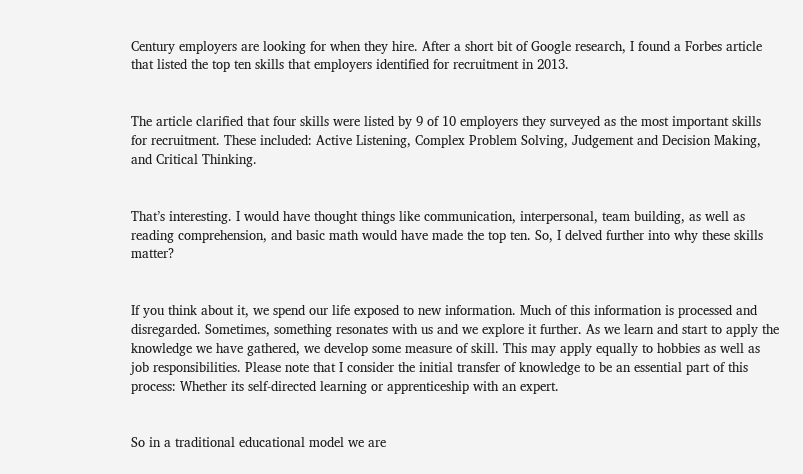Century employers are looking for when they hire. After a short bit of Google research, I found a Forbes article that listed the top ten skills that employers identified for recruitment in 2013.


The article clarified that four skills were listed by 9 of 10 employers they surveyed as the most important skills for recruitment. These included: Active Listening, Complex Problem Solving, Judgement and Decision Making, and Critical Thinking.


That’s interesting. I would have thought things like communication, interpersonal, team building, as well as reading comprehension, and basic math would have made the top ten. So, I delved further into why these skills matter?


If you think about it, we spend our life exposed to new information. Much of this information is processed and disregarded. Sometimes, something resonates with us and we explore it further. As we learn and start to apply the knowledge we have gathered, we develop some measure of skill. This may apply equally to hobbies as well as job responsibilities. Please note that I consider the initial transfer of knowledge to be an essential part of this process: Whether its self-directed learning or apprenticeship with an expert.


So in a traditional educational model we are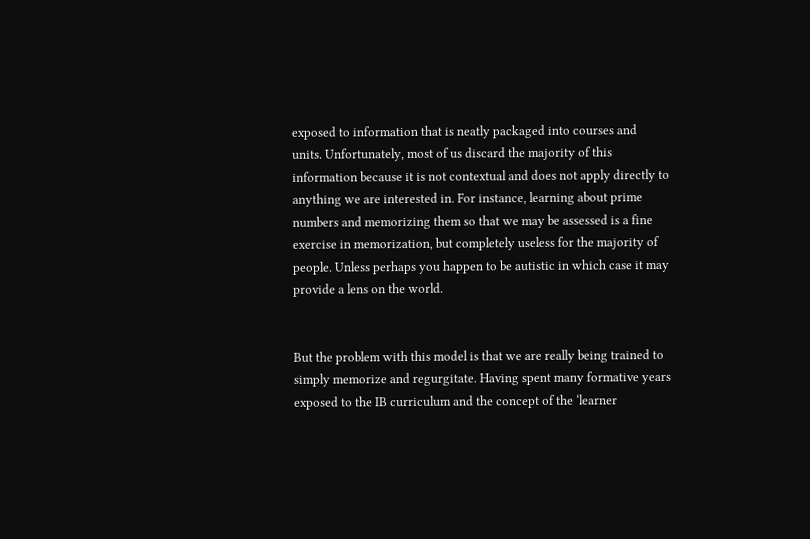exposed to information that is neatly packaged into courses and units. Unfortunately, most of us discard the majority of this information because it is not contextual and does not apply directly to anything we are interested in. For instance, learning about prime numbers and memorizing them so that we may be assessed is a fine exercise in memorization, but completely useless for the majority of people. Unless perhaps you happen to be autistic in which case it may provide a lens on the world.


But the problem with this model is that we are really being trained to simply memorize and regurgitate. Having spent many formative years exposed to the IB curriculum and the concept of the ‘learner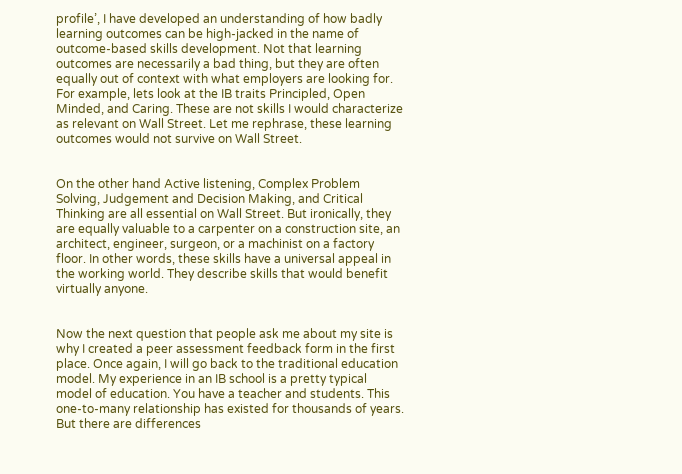profile’, I have developed an understanding of how badly learning outcomes can be high-jacked in the name of outcome-based skills development. Not that learning outcomes are necessarily a bad thing, but they are often equally out of context with what employers are looking for. For example, lets look at the IB traits Principled, Open Minded, and Caring. These are not skills I would characterize as relevant on Wall Street. Let me rephrase, these learning outcomes would not survive on Wall Street.


On the other hand Active listening, Complex Problem Solving, Judgement and Decision Making, and Critical Thinking are all essential on Wall Street. But ironically, they are equally valuable to a carpenter on a construction site, an architect, engineer, surgeon, or a machinist on a factory floor. In other words, these skills have a universal appeal in the working world. They describe skills that would benefit virtually anyone.


Now the next question that people ask me about my site is why I created a peer assessment feedback form in the first place. Once again, I will go back to the traditional education model. My experience in an IB school is a pretty typical model of education. You have a teacher and students. This one-to-many relationship has existed for thousands of years. But there are differences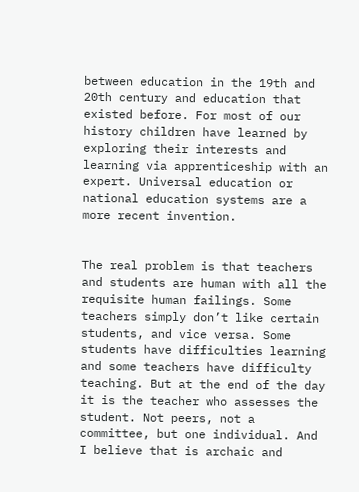between education in the 19th and 20th century and education that existed before. For most of our history children have learned by exploring their interests and learning via apprenticeship with an expert. Universal education or national education systems are a more recent invention.


The real problem is that teachers and students are human with all the requisite human failings. Some teachers simply don’t like certain students, and vice versa. Some students have difficulties learning and some teachers have difficulty teaching. But at the end of the day it is the teacher who assesses the student. Not peers, not a committee, but one individual. And I believe that is archaic and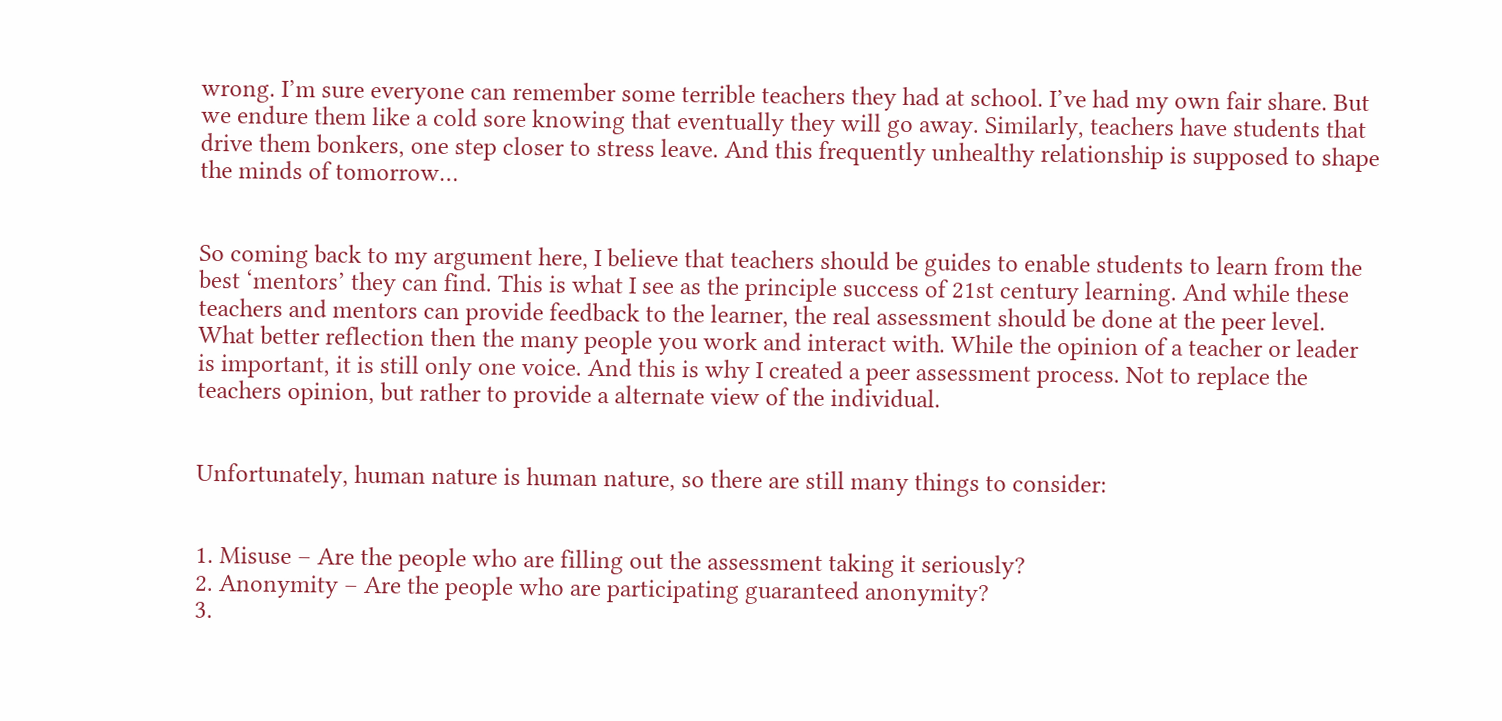wrong. I’m sure everyone can remember some terrible teachers they had at school. I’ve had my own fair share. But we endure them like a cold sore knowing that eventually they will go away. Similarly, teachers have students that drive them bonkers, one step closer to stress leave. And this frequently unhealthy relationship is supposed to shape the minds of tomorrow…


So coming back to my argument here, I believe that teachers should be guides to enable students to learn from the best ‘mentors’ they can find. This is what I see as the principle success of 21st century learning. And while these teachers and mentors can provide feedback to the learner, the real assessment should be done at the peer level. What better reflection then the many people you work and interact with. While the opinion of a teacher or leader is important, it is still only one voice. And this is why I created a peer assessment process. Not to replace the teachers opinion, but rather to provide a alternate view of the individual.


Unfortunately, human nature is human nature, so there are still many things to consider:


1. Misuse – Are the people who are filling out the assessment taking it seriously?
2. Anonymity – Are the people who are participating guaranteed anonymity?
3.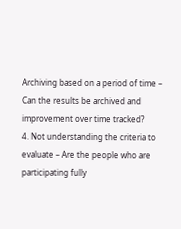Archiving based on a period of time – Can the results be archived and improvement over time tracked?
4. Not understanding the criteria to evaluate – Are the people who are participating fully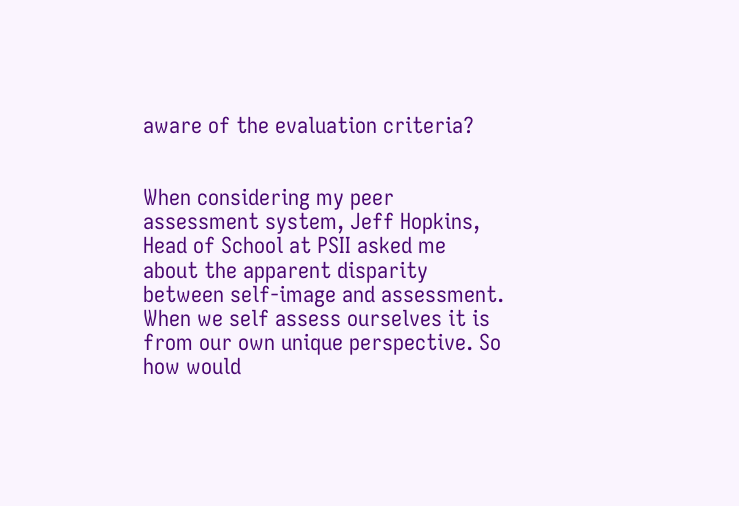aware of the evaluation criteria?


When considering my peer assessment system, Jeff Hopkins, Head of School at PSII asked me about the apparent disparity between self-image and assessment. When we self assess ourselves it is from our own unique perspective. So how would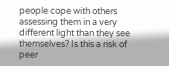people cope with others assessing them in a very different light than they see themselves? Is this a risk of peer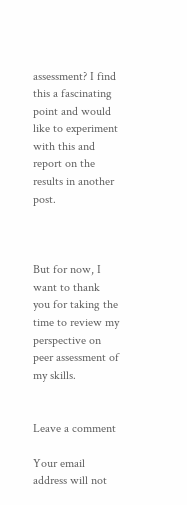assessment? I find this a fascinating point and would like to experiment with this and report on the results in another post.



But for now, I want to thank you for taking the time to review my perspective on peer assessment of my skills.


Leave a comment

Your email address will not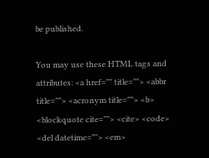be published.

You may use these HTML tags and attributes: <a href="" title=""> <abbr title=""> <acronym title=""> <b> <blockquote cite=""> <cite> <code> <del datetime=""> <em>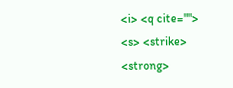<i> <q cite=""> <s> <strike> <strong>